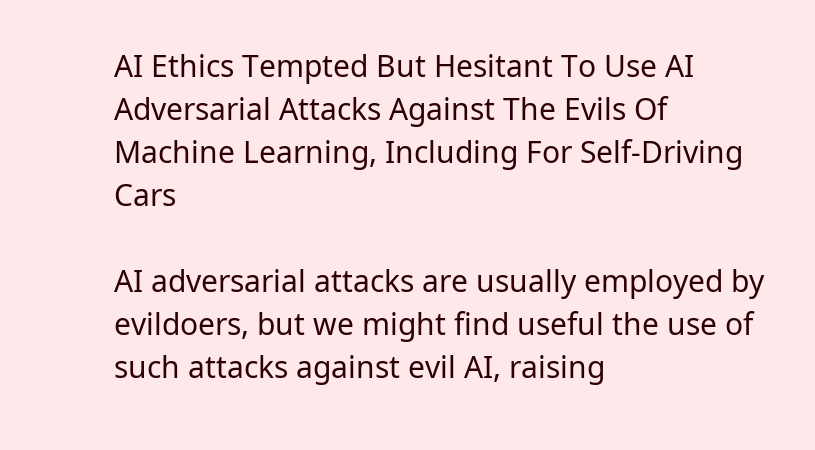AI Ethics Tempted But Hesitant To Use AI Adversarial Attacks Against The Evils Of Machine Learning, Including For Self-Driving Cars

AI adversarial attacks are usually employed by evildoers, but we might find useful the use of such attacks against evil AI, raising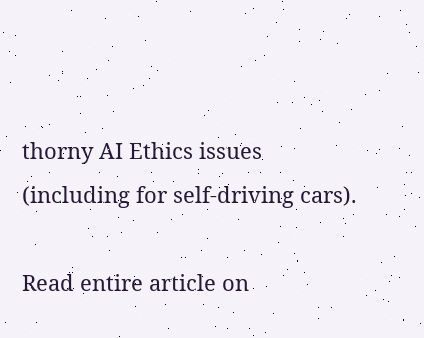thorny AI Ethics issues (including for self-driving cars).

Read entire article on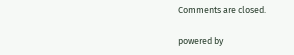Comments are closed.

powered by